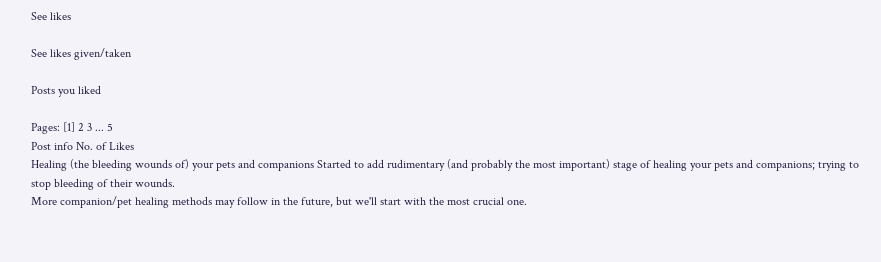See likes

See likes given/taken

Posts you liked

Pages: [1] 2 3 ... 5
Post info No. of Likes
Healing (the bleeding wounds of) your pets and companions Started to add rudimentary (and probably the most important) stage of healing your pets and companions; trying to stop bleeding of their wounds.
More companion/pet healing methods may follow in the future, but we'll start with the most crucial one.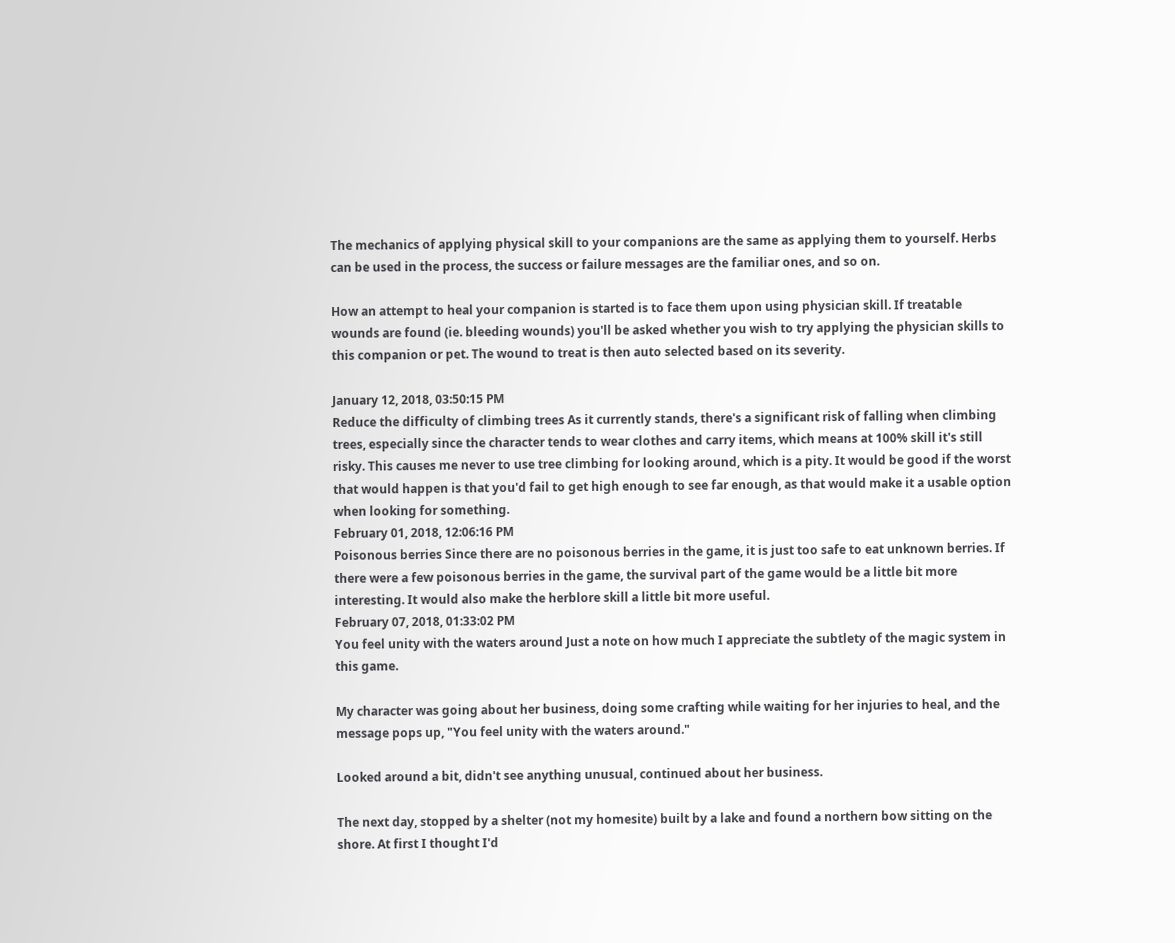The mechanics of applying physical skill to your companions are the same as applying them to yourself. Herbs can be used in the process, the success or failure messages are the familiar ones, and so on.

How an attempt to heal your companion is started is to face them upon using physician skill. If treatable wounds are found (ie. bleeding wounds) you'll be asked whether you wish to try applying the physician skills to this companion or pet. The wound to treat is then auto selected based on its severity.

January 12, 2018, 03:50:15 PM
Reduce the difficulty of climbing trees As it currently stands, there's a significant risk of falling when climbing trees, especially since the character tends to wear clothes and carry items, which means at 100% skill it's still risky. This causes me never to use tree climbing for looking around, which is a pity. It would be good if the worst that would happen is that you'd fail to get high enough to see far enough, as that would make it a usable option when looking for something.
February 01, 2018, 12:06:16 PM
Poisonous berries Since there are no poisonous berries in the game, it is just too safe to eat unknown berries. If there were a few poisonous berries in the game, the survival part of the game would be a little bit more interesting. It would also make the herblore skill a little bit more useful.
February 07, 2018, 01:33:02 PM
You feel unity with the waters around Just a note on how much I appreciate the subtlety of the magic system in this game.

My character was going about her business, doing some crafting while waiting for her injuries to heal, and the message pops up, "You feel unity with the waters around."

Looked around a bit, didn't see anything unusual, continued about her business.

The next day, stopped by a shelter (not my homesite) built by a lake and found a northern bow sitting on the shore. At first I thought I'd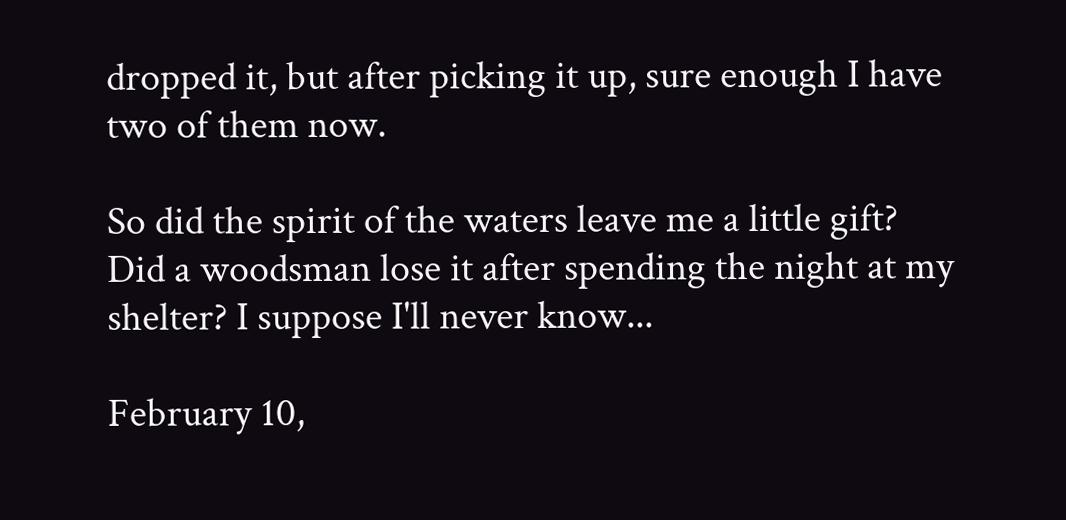dropped it, but after picking it up, sure enough I have two of them now.

So did the spirit of the waters leave me a little gift? Did a woodsman lose it after spending the night at my shelter? I suppose I'll never know...

February 10,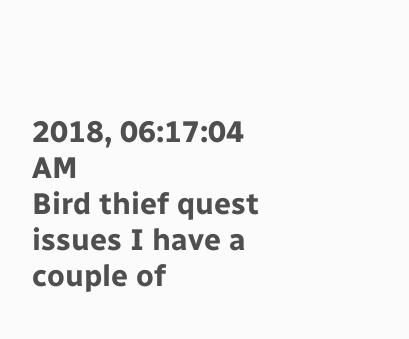2018, 06:17:04 AM
Bird thief quest issues I have a couple of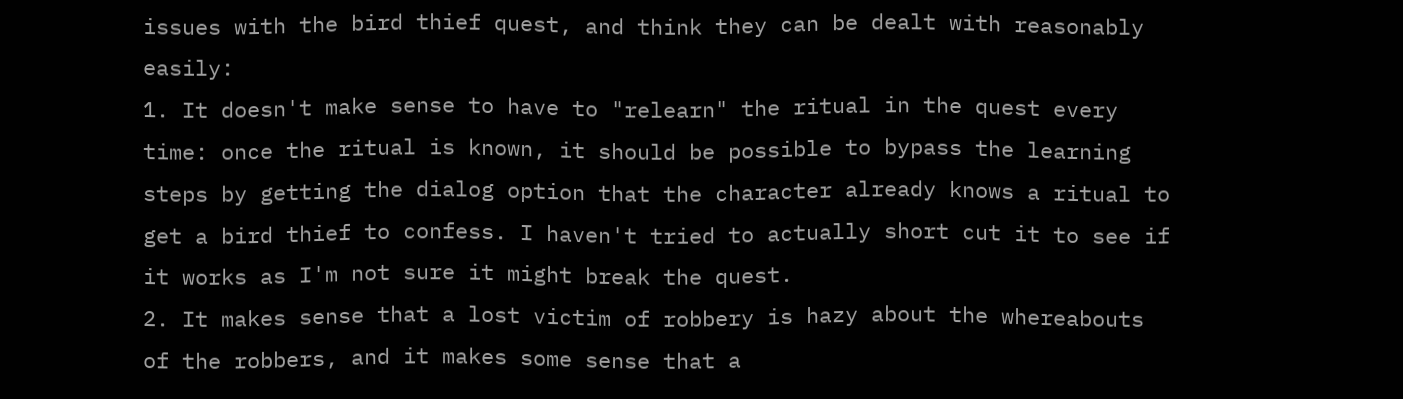issues with the bird thief quest, and think they can be dealt with reasonably easily:
1. It doesn't make sense to have to "relearn" the ritual in the quest every time: once the ritual is known, it should be possible to bypass the learning steps by getting the dialog option that the character already knows a ritual to get a bird thief to confess. I haven't tried to actually short cut it to see if it works as I'm not sure it might break the quest.
2. It makes sense that a lost victim of robbery is hazy about the whereabouts of the robbers, and it makes some sense that a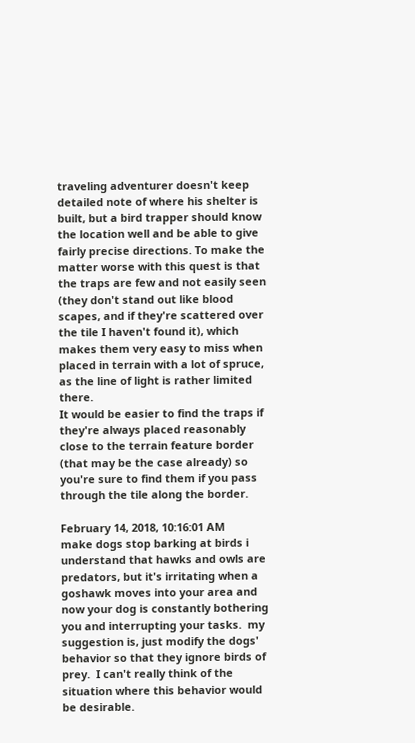traveling adventurer doesn't keep detailed note of where his shelter is built, but a bird trapper should know the location well and be able to give fairly precise directions. To make the matter worse with this quest is that the traps are few and not easily seen (they don't stand out like blood scapes, and if they're scattered over the tile I haven't found it), which makes them very easy to miss when placed in terrain with a lot of spruce, as the line of light is rather limited there.
It would be easier to find the traps if they're always placed reasonably close to the terrain feature border (that may be the case already) so you're sure to find them if you pass through the tile along the border.

February 14, 2018, 10:16:01 AM
make dogs stop barking at birds i understand that hawks and owls are predators, but it's irritating when a goshawk moves into your area and now your dog is constantly bothering you and interrupting your tasks.  my suggestion is, just modify the dogs' behavior so that they ignore birds of prey.  I can't really think of the situation where this behavior would be desirable.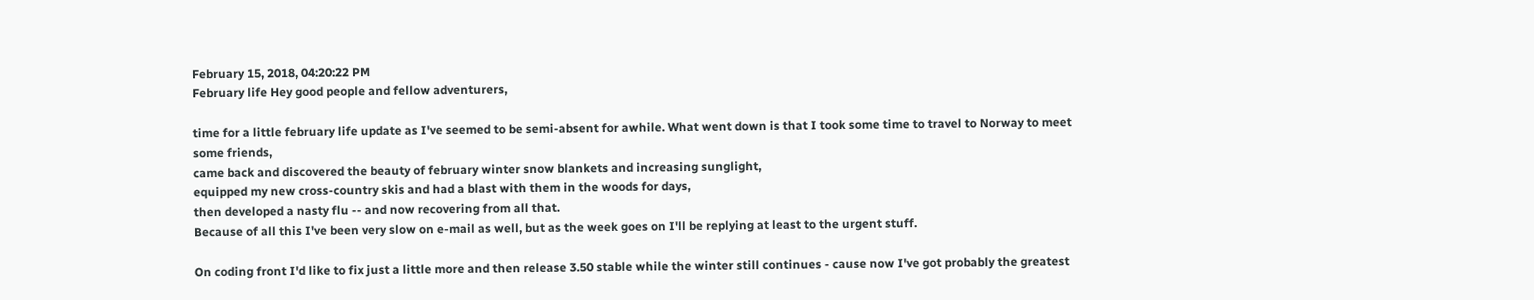February 15, 2018, 04:20:22 PM
February life Hey good people and fellow adventurers,

time for a little february life update as I've seemed to be semi-absent for awhile. What went down is that I took some time to travel to Norway to meet some friends,
came back and discovered the beauty of february winter snow blankets and increasing sunglight,
equipped my new cross-country skis and had a blast with them in the woods for days,
then developed a nasty flu -- and now recovering from all that.
Because of all this I've been very slow on e-mail as well, but as the week goes on I'll be replying at least to the urgent stuff.

On coding front I'd like to fix just a little more and then release 3.50 stable while the winter still continues - cause now I've got probably the greatest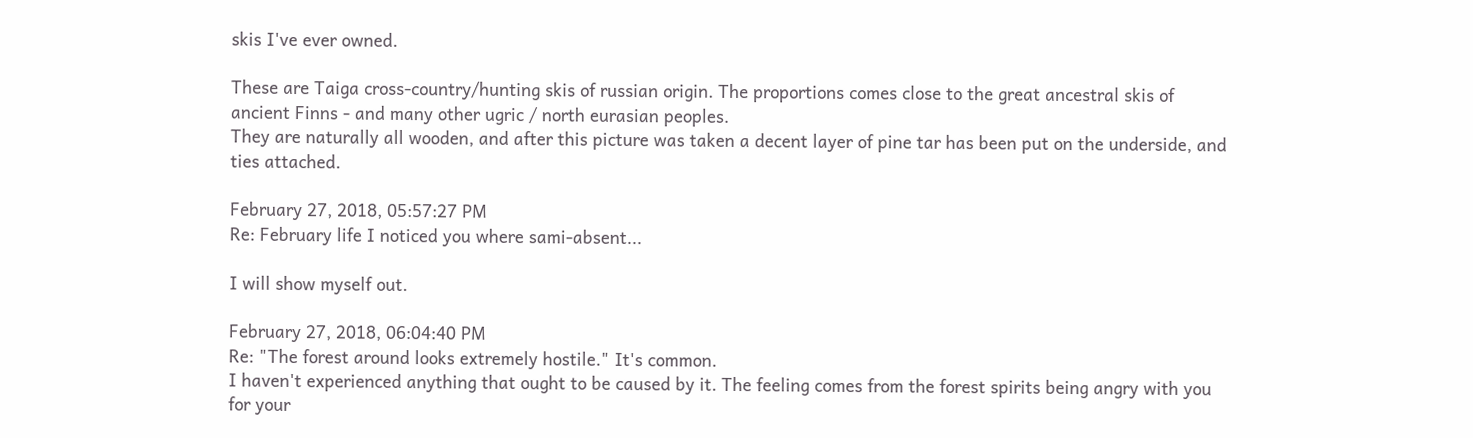skis I've ever owned.

These are Taiga cross-country/hunting skis of russian origin. The proportions comes close to the great ancestral skis of ancient Finns - and many other ugric / north eurasian peoples.
They are naturally all wooden, and after this picture was taken a decent layer of pine tar has been put on the underside, and ties attached.

February 27, 2018, 05:57:27 PM
Re: February life I noticed you where sami-absent...

I will show myself out.

February 27, 2018, 06:04:40 PM
Re: "The forest around looks extremely hostile." It's common.
I haven't experienced anything that ought to be caused by it. The feeling comes from the forest spirits being angry with you for your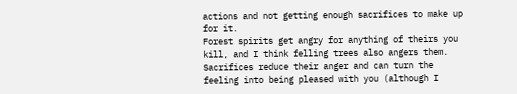actions and not getting enough sacrifices to make up for it.
Forest spirits get angry for anything of theirs you kill, and I think felling trees also angers them. Sacrifices reduce their anger and can turn the feeling into being pleased with you (although I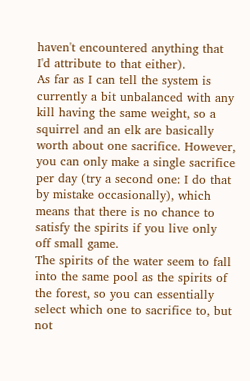haven't encountered anything that I'd attribute to that either).
As far as I can tell the system is currently a bit unbalanced with any kill having the same weight, so a squirrel and an elk are basically worth about one sacrifice. However, you can only make a single sacrifice per day (try a second one: I do that by mistake occasionally), which means that there is no chance to satisfy the spirits if you live only off small game.
The spirits of the water seem to fall into the same pool as the spirits of the forest, so you can essentially select which one to sacrifice to, but not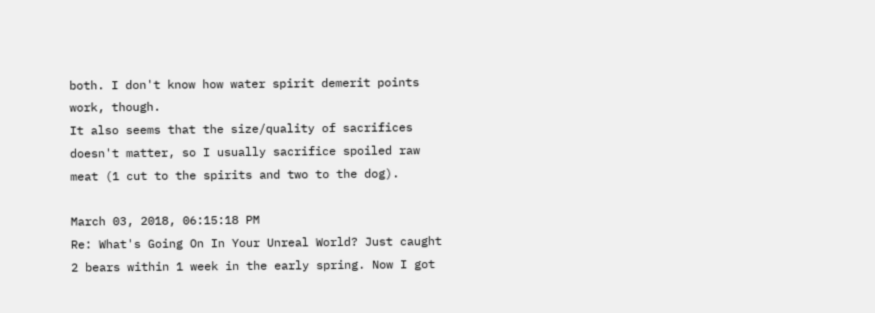both. I don't know how water spirit demerit points work, though.
It also seems that the size/quality of sacrifices doesn't matter, so I usually sacrifice spoiled raw meat (1 cut to the spirits and two to the dog).

March 03, 2018, 06:15:18 PM
Re: What's Going On In Your Unreal World? Just caught 2 bears within 1 week in the early spring. Now I got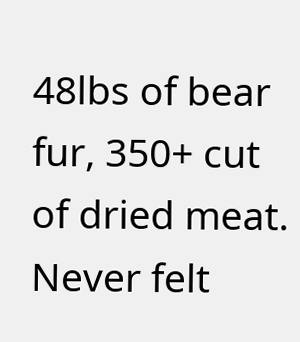48lbs of bear fur, 350+ cut of dried meat. Never felt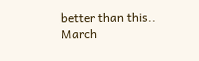better than this..
March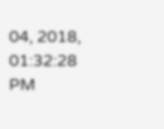04, 2018, 01:32:28 PM